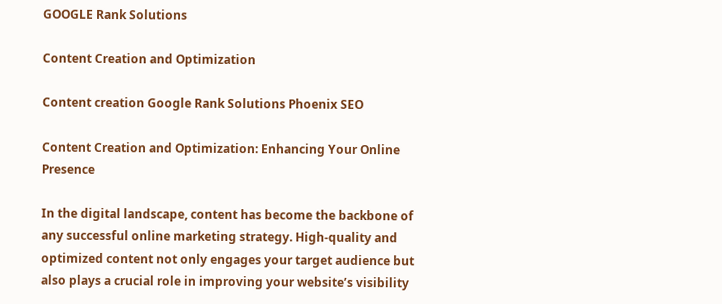GOOGLE Rank Solutions

Content Creation and Optimization

Content creation Google Rank Solutions Phoenix SEO

Content Creation and Optimization: Enhancing Your Online Presence

In the digital landscape, content has become the backbone of any successful online marketing strategy. High-quality and optimized content not only engages your target audience but also plays a crucial role in improving your website’s visibility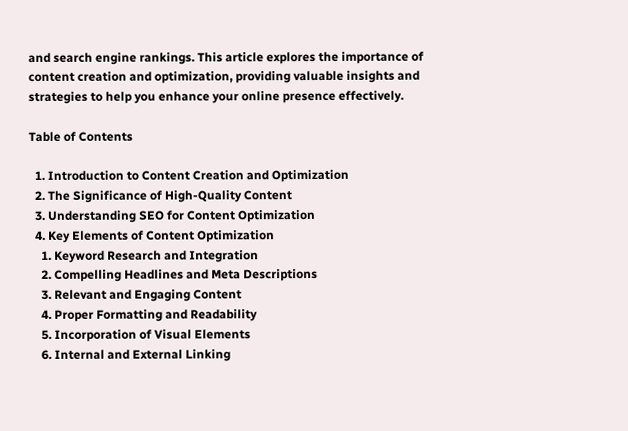and search engine rankings. This article explores the importance of content creation and optimization, providing valuable insights and strategies to help you enhance your online presence effectively.

Table of Contents

  1. Introduction to Content Creation and Optimization
  2. The Significance of High-Quality Content
  3. Understanding SEO for Content Optimization
  4. Key Elements of Content Optimization
    1. Keyword Research and Integration
    2. Compelling Headlines and Meta Descriptions
    3. Relevant and Engaging Content
    4. Proper Formatting and Readability
    5. Incorporation of Visual Elements
    6. Internal and External Linking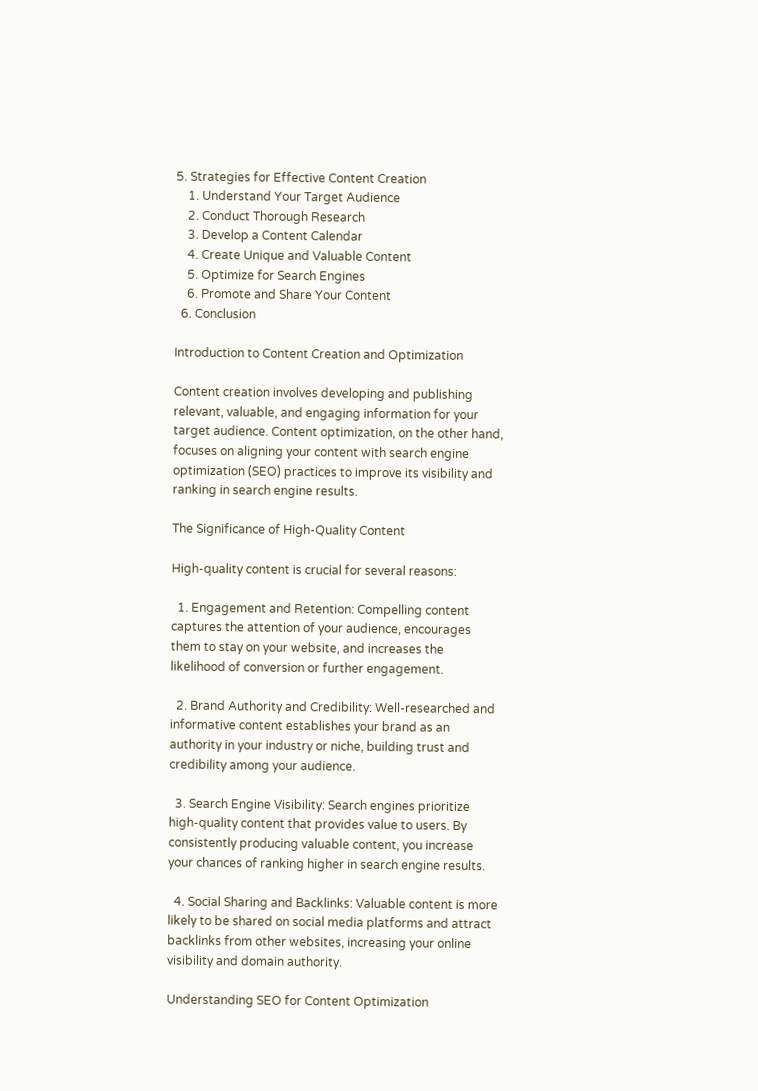5. Strategies for Effective Content Creation
    1. Understand Your Target Audience
    2. Conduct Thorough Research
    3. Develop a Content Calendar
    4. Create Unique and Valuable Content
    5. Optimize for Search Engines
    6. Promote and Share Your Content
  6. Conclusion

Introduction to Content Creation and Optimization

Content creation involves developing and publishing relevant, valuable, and engaging information for your target audience. Content optimization, on the other hand, focuses on aligning your content with search engine optimization (SEO) practices to improve its visibility and ranking in search engine results.

The Significance of High-Quality Content

High-quality content is crucial for several reasons:

  1. Engagement and Retention: Compelling content captures the attention of your audience, encourages them to stay on your website, and increases the likelihood of conversion or further engagement.

  2. Brand Authority and Credibility: Well-researched and informative content establishes your brand as an authority in your industry or niche, building trust and credibility among your audience.

  3. Search Engine Visibility: Search engines prioritize high-quality content that provides value to users. By consistently producing valuable content, you increase your chances of ranking higher in search engine results.

  4. Social Sharing and Backlinks: Valuable content is more likely to be shared on social media platforms and attract backlinks from other websites, increasing your online visibility and domain authority.

Understanding SEO for Content Optimization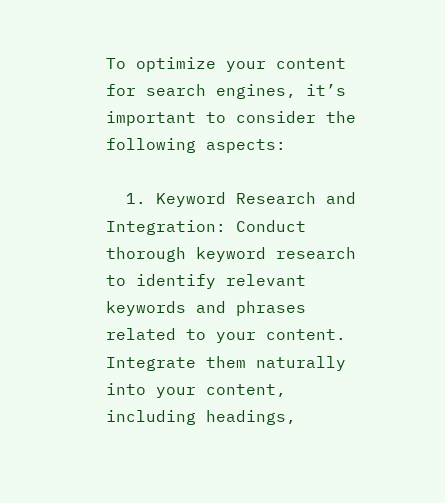To optimize your content for search engines, it’s important to consider the following aspects:

  1. Keyword Research and Integration: Conduct thorough keyword research to identify relevant keywords and phrases related to your content. Integrate them naturally into your content, including headings,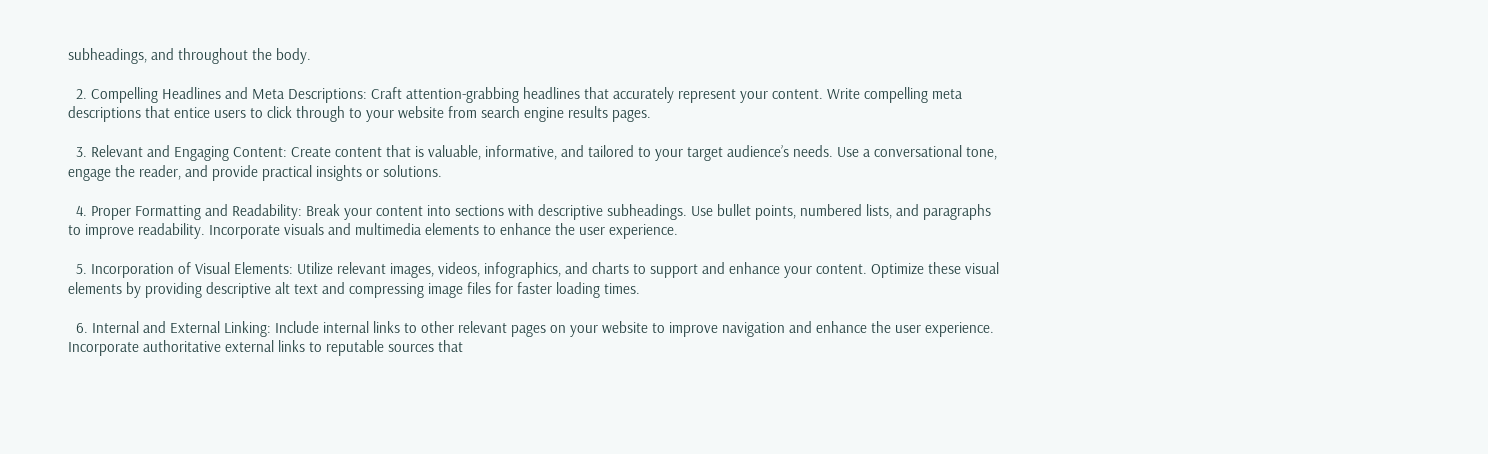subheadings, and throughout the body.

  2. Compelling Headlines and Meta Descriptions: Craft attention-grabbing headlines that accurately represent your content. Write compelling meta descriptions that entice users to click through to your website from search engine results pages.

  3. Relevant and Engaging Content: Create content that is valuable, informative, and tailored to your target audience’s needs. Use a conversational tone, engage the reader, and provide practical insights or solutions.

  4. Proper Formatting and Readability: Break your content into sections with descriptive subheadings. Use bullet points, numbered lists, and paragraphs to improve readability. Incorporate visuals and multimedia elements to enhance the user experience.

  5. Incorporation of Visual Elements: Utilize relevant images, videos, infographics, and charts to support and enhance your content. Optimize these visual elements by providing descriptive alt text and compressing image files for faster loading times.

  6. Internal and External Linking: Include internal links to other relevant pages on your website to improve navigation and enhance the user experience. Incorporate authoritative external links to reputable sources that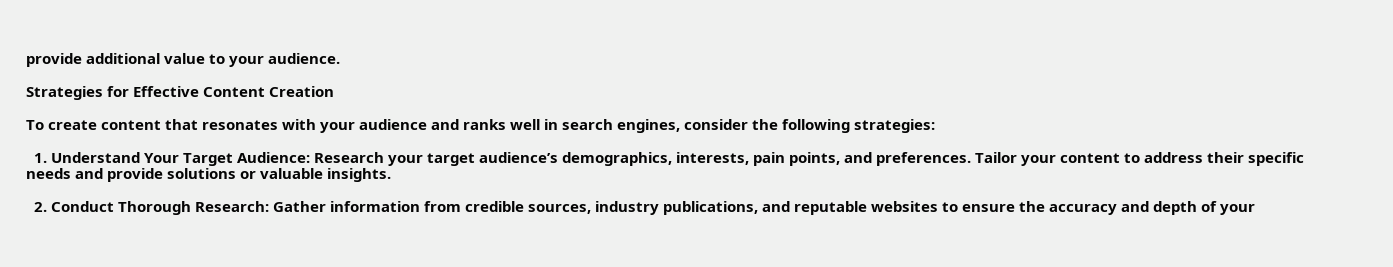provide additional value to your audience.

Strategies for Effective Content Creation

To create content that resonates with your audience and ranks well in search engines, consider the following strategies:

  1. Understand Your Target Audience: Research your target audience’s demographics, interests, pain points, and preferences. Tailor your content to address their specific needs and provide solutions or valuable insights.

  2. Conduct Thorough Research: Gather information from credible sources, industry publications, and reputable websites to ensure the accuracy and depth of your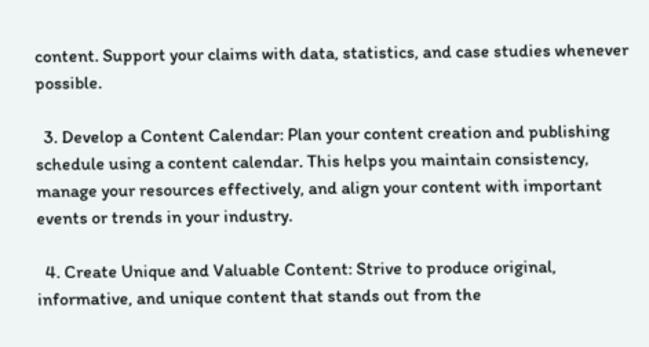content. Support your claims with data, statistics, and case studies whenever possible.

  3. Develop a Content Calendar: Plan your content creation and publishing schedule using a content calendar. This helps you maintain consistency, manage your resources effectively, and align your content with important events or trends in your industry.

  4. Create Unique and Valuable Content: Strive to produce original, informative, and unique content that stands out from the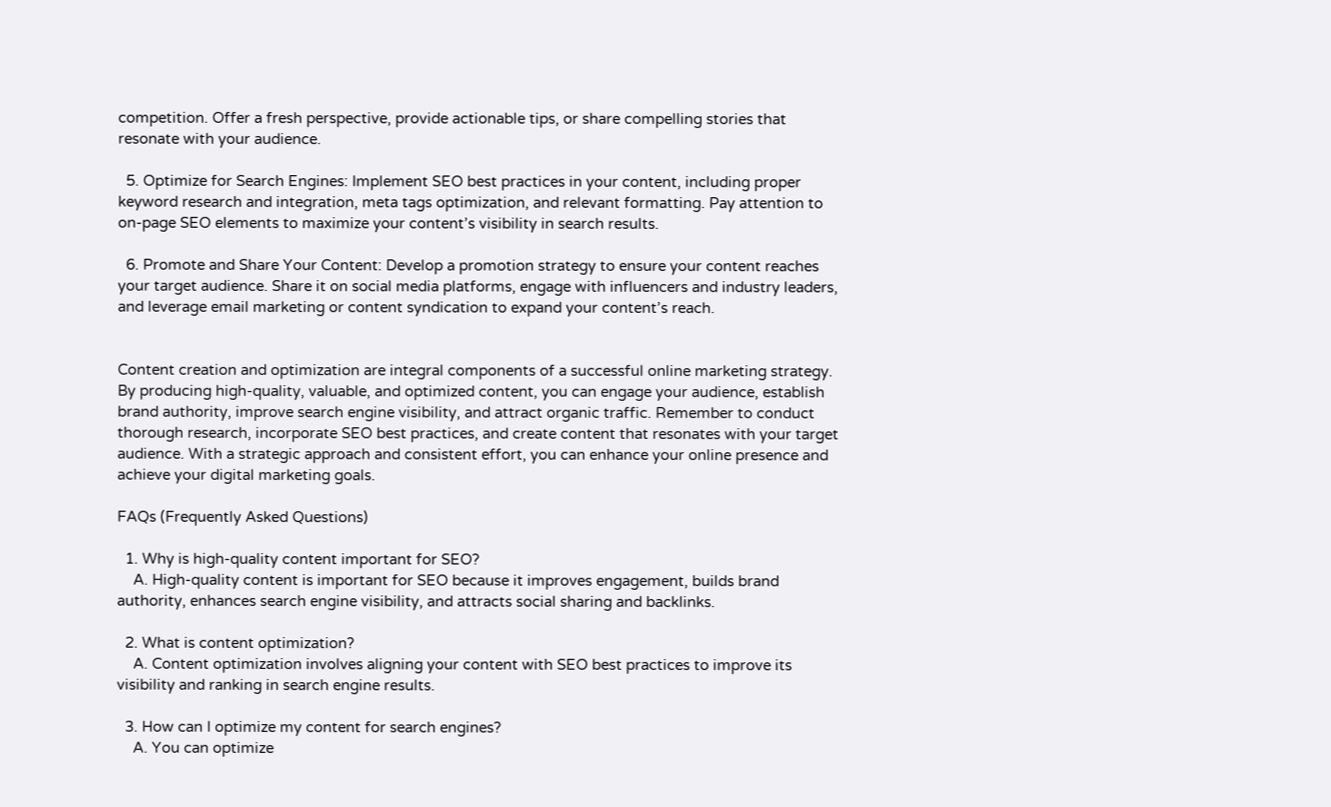competition. Offer a fresh perspective, provide actionable tips, or share compelling stories that resonate with your audience.

  5. Optimize for Search Engines: Implement SEO best practices in your content, including proper keyword research and integration, meta tags optimization, and relevant formatting. Pay attention to on-page SEO elements to maximize your content’s visibility in search results.

  6. Promote and Share Your Content: Develop a promotion strategy to ensure your content reaches your target audience. Share it on social media platforms, engage with influencers and industry leaders, and leverage email marketing or content syndication to expand your content’s reach.


Content creation and optimization are integral components of a successful online marketing strategy. By producing high-quality, valuable, and optimized content, you can engage your audience, establish brand authority, improve search engine visibility, and attract organic traffic. Remember to conduct thorough research, incorporate SEO best practices, and create content that resonates with your target audience. With a strategic approach and consistent effort, you can enhance your online presence and achieve your digital marketing goals.

FAQs (Frequently Asked Questions)

  1. Why is high-quality content important for SEO?
    A. High-quality content is important for SEO because it improves engagement, builds brand authority, enhances search engine visibility, and attracts social sharing and backlinks.

  2. What is content optimization?
    A. Content optimization involves aligning your content with SEO best practices to improve its visibility and ranking in search engine results.

  3. How can I optimize my content for search engines?
    A. You can optimize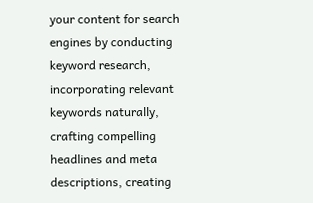your content for search engines by conducting keyword research, incorporating relevant keywords naturally, crafting compelling headlines and meta descriptions, creating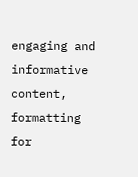engaging and informative content, formatting for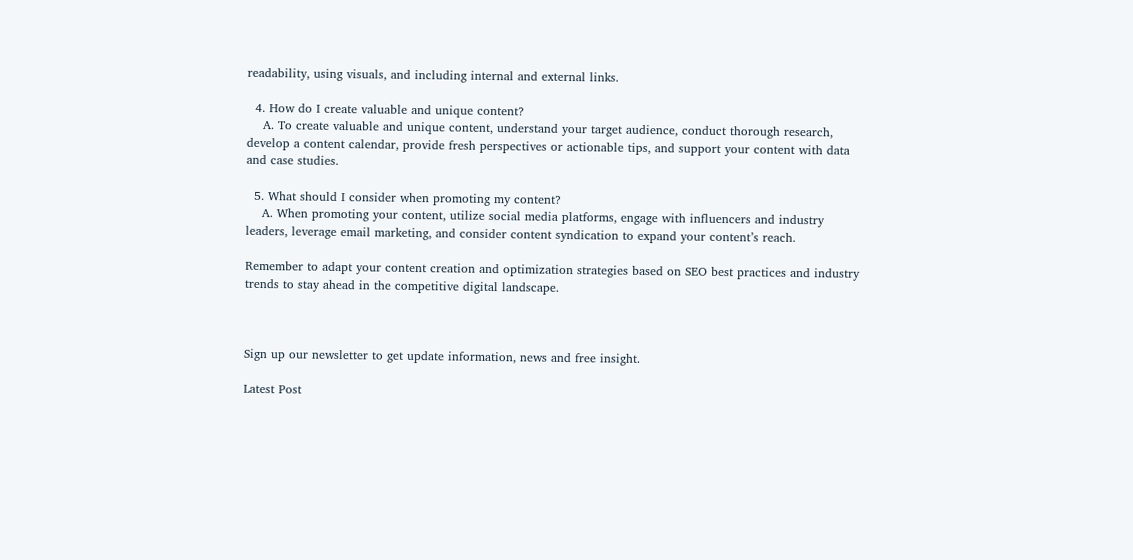readability, using visuals, and including internal and external links.

  4. How do I create valuable and unique content?
    A. To create valuable and unique content, understand your target audience, conduct thorough research, develop a content calendar, provide fresh perspectives or actionable tips, and support your content with data and case studies.

  5. What should I consider when promoting my content?
    A. When promoting your content, utilize social media platforms, engage with influencers and industry leaders, leverage email marketing, and consider content syndication to expand your content’s reach.

Remember to adapt your content creation and optimization strategies based on SEO best practices and industry trends to stay ahead in the competitive digital landscape.



Sign up our newsletter to get update information, news and free insight.

Latest Post